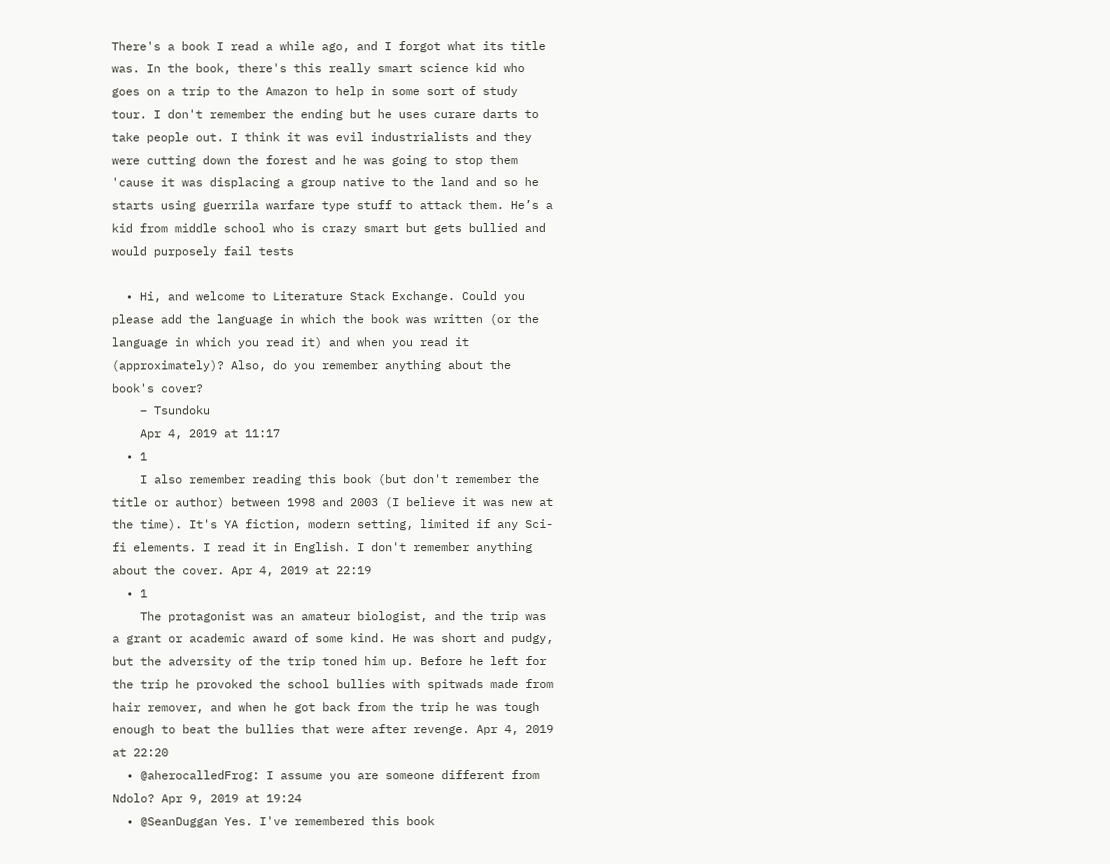There's a book I read a while ago, and I forgot what its title was. In the book, there's this really smart science kid who goes on a trip to the Amazon to help in some sort of study tour. I don't remember the ending but he uses curare darts to take people out. I think it was evil industrialists and they were cutting down the forest and he was going to stop them 'cause it was displacing a group native to the land and so he starts using guerrila warfare type stuff to attack them. He’s a kid from middle school who is crazy smart but gets bullied and would purposely fail tests

  • Hi, and welcome to Literature Stack Exchange. Could you please add the language in which the book was written (or the language in which you read it) and when you read it (approximately)? Also, do you remember anything about the book's cover?
    – Tsundoku
    Apr 4, 2019 at 11:17
  • 1
    I also remember reading this book (but don't remember the title or author) between 1998 and 2003 (I believe it was new at the time). It's YA fiction, modern setting, limited if any Sci-fi elements. I read it in English. I don't remember anything about the cover. Apr 4, 2019 at 22:19
  • 1
    The protagonist was an amateur biologist, and the trip was a grant or academic award of some kind. He was short and pudgy, but the adversity of the trip toned him up. Before he left for the trip he provoked the school bullies with spitwads made from hair remover, and when he got back from the trip he was tough enough to beat the bullies that were after revenge. Apr 4, 2019 at 22:20
  • @aherocalledFrog: I assume you are someone different from Ndolo? Apr 9, 2019 at 19:24
  • @SeanDuggan Yes. I've remembered this book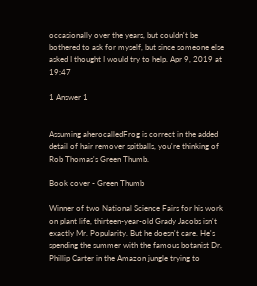occasionally over the years, but couldn't be bothered to ask for myself, but since someone else asked I thought I would try to help. Apr 9, 2019 at 19:47

1 Answer 1


Assuming aherocalledFrog is correct in the added detail of hair remover spitballs, you're thinking of Rob Thomas's Green Thumb.

Book cover - Green Thumb

Winner of two National Science Fairs for his work on plant life, thirteen-year-old Grady Jacobs isn't exactly Mr. Popularity. But he doesn't care. He's spending the summer with the famous botanist Dr. Phillip Carter in the Amazon jungle trying to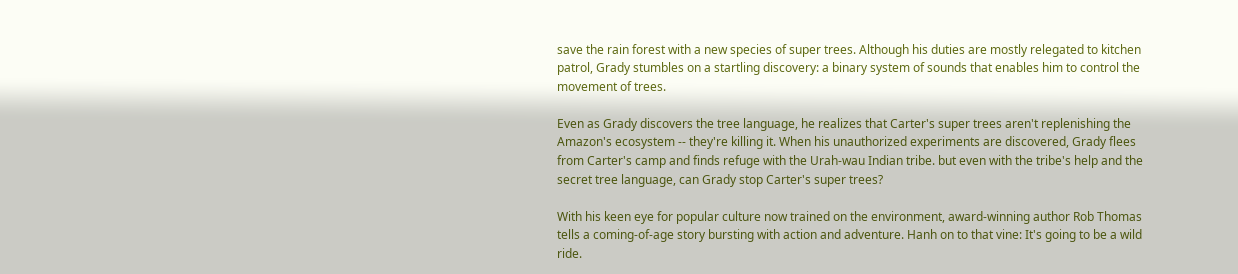save the rain forest with a new species of super trees. Although his duties are mostly relegated to kitchen patrol, Grady stumbles on a startling discovery: a binary system of sounds that enables him to control the movement of trees.

Even as Grady discovers the tree language, he realizes that Carter's super trees aren't replenishing the Amazon's ecosystem -- they're killing it. When his unauthorized experiments are discovered, Grady flees from Carter's camp and finds refuge with the Urah-wau Indian tribe. but even with the tribe's help and the secret tree language, can Grady stop Carter's super trees?

With his keen eye for popular culture now trained on the environment, award-winning author Rob Thomas tells a coming-of-age story bursting with action and adventure. Hanh on to that vine: It's going to be a wild ride.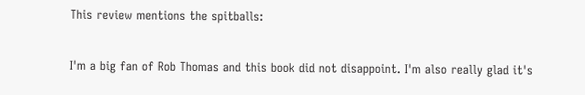This review mentions the spitballs:

I'm a big fan of Rob Thomas and this book did not disappoint. I'm also really glad it's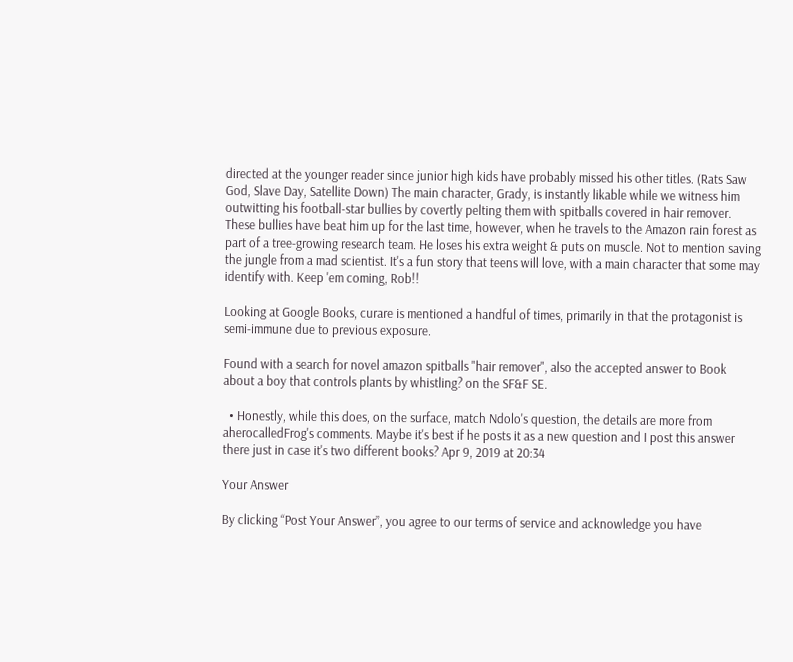directed at the younger reader since junior high kids have probably missed his other titles. (Rats Saw God, Slave Day, Satellite Down) The main character, Grady, is instantly likable while we witness him outwitting his football-star bullies by covertly pelting them with spitballs covered in hair remover. These bullies have beat him up for the last time, however, when he travels to the Amazon rain forest as part of a tree-growing research team. He loses his extra weight & puts on muscle. Not to mention saving the jungle from a mad scientist. It's a fun story that teens will love, with a main character that some may identify with. Keep 'em coming, Rob!!

Looking at Google Books, curare is mentioned a handful of times, primarily in that the protagonist is semi-immune due to previous exposure.

Found with a search for novel amazon spitballs "hair remover", also the accepted answer to Book about a boy that controls plants by whistling? on the SF&F SE.

  • Honestly, while this does, on the surface, match Ndolo's question, the details are more from aherocalledFrog's comments. Maybe it's best if he posts it as a new question and I post this answer there just in case it's two different books? Apr 9, 2019 at 20:34

Your Answer

By clicking “Post Your Answer”, you agree to our terms of service and acknowledge you have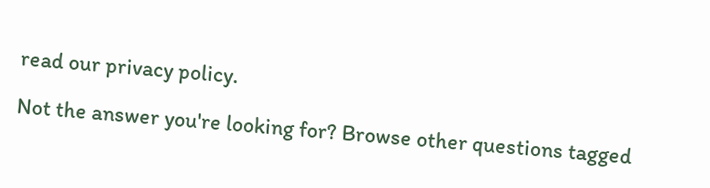read our privacy policy.

Not the answer you're looking for? Browse other questions tagged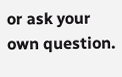or ask your own question.